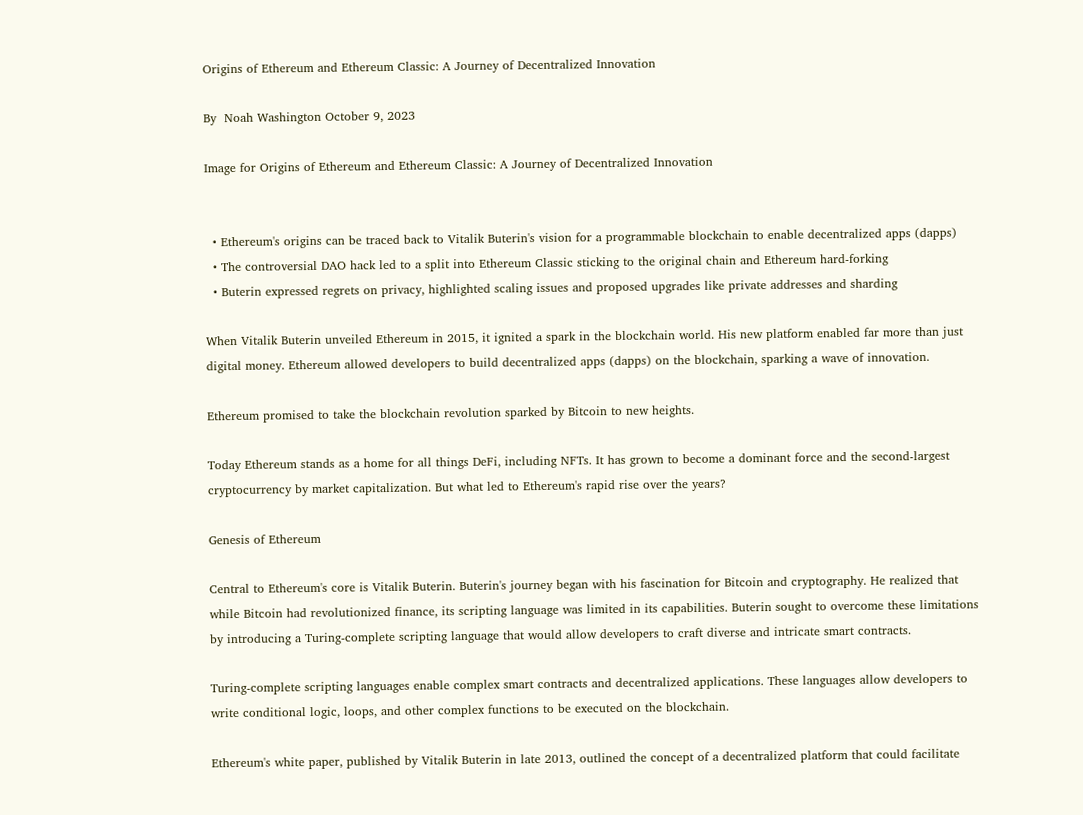Origins of Ethereum and Ethereum Classic: A Journey of Decentralized Innovation

By  Noah Washington October 9, 2023

Image for Origins of Ethereum and Ethereum Classic: A Journey of Decentralized Innovation


  • Ethereum's origins can be traced back to Vitalik Buterin's vision for a programmable blockchain to enable decentralized apps (dapps)
  • The controversial DAO hack led to a split into Ethereum Classic sticking to the original chain and Ethereum hard-forking
  • Buterin expressed regrets on privacy, highlighted scaling issues and proposed upgrades like private addresses and sharding

When Vitalik Buterin unveiled Ethereum in 2015, it ignited a spark in the blockchain world. His new platform enabled far more than just digital money. Ethereum allowed developers to build decentralized apps (dapps) on the blockchain, sparking a wave of innovation.

Ethereum promised to take the blockchain revolution sparked by Bitcoin to new heights.

Today Ethereum stands as a home for all things DeFi, including NFTs. It has grown to become a dominant force and the second-largest cryptocurrency by market capitalization. But what led to Ethereum's rapid rise over the years?

Genesis of Ethereum

Central to Ethereum's core is Vitalik Buterin. Buterin's journey began with his fascination for Bitcoin and cryptography. He realized that while Bitcoin had revolutionized finance, its scripting language was limited in its capabilities. Buterin sought to overcome these limitations by introducing a Turing-complete scripting language that would allow developers to craft diverse and intricate smart contracts.

Turing-complete scripting languages enable complex smart contracts and decentralized applications. These languages allow developers to write conditional logic, loops, and other complex functions to be executed on the blockchain.

Ethereum's white paper, published by Vitalik Buterin in late 2013, outlined the concept of a decentralized platform that could facilitate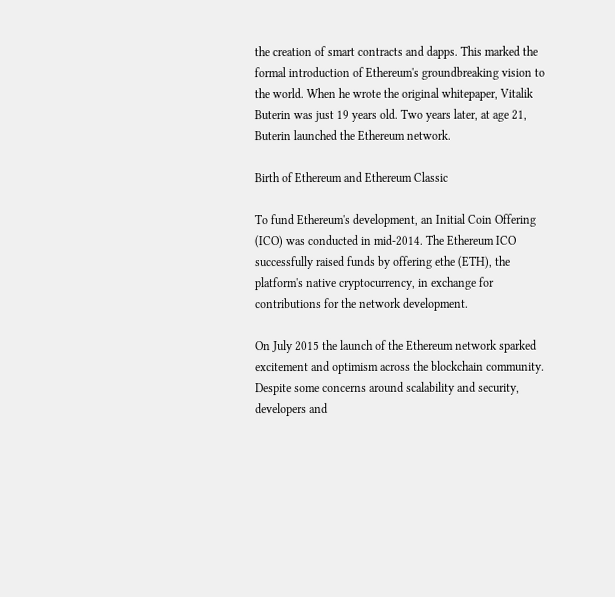the creation of smart contracts and dapps. This marked the formal introduction of Ethereum's groundbreaking vision to the world. When he wrote the original whitepaper, Vitalik Buterin was just 19 years old. Two years later, at age 21, Buterin launched the Ethereum network.

Birth of Ethereum and Ethereum Classic

To fund Ethereum's development, an Initial Coin Offering (ICO) was conducted in mid-2014. The Ethereum ICO successfully raised funds by offering ethe (ETH), the platform's native cryptocurrency, in exchange for contributions for the network development.

On July 2015 the launch of the Ethereum network sparked excitement and optimism across the blockchain community. Despite some concerns around scalability and security, developers and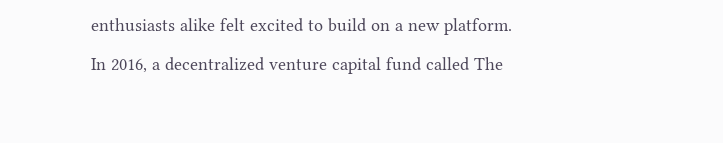enthusiasts alike felt excited to build on a new platform.

In 2016, a decentralized venture capital fund called The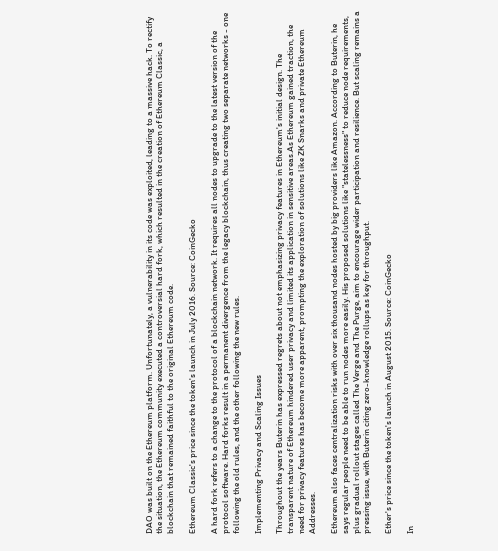DAO was built on the Ethereum platform. Unfortunately, a vulnerability in its code was exploited, leading to a massive hack. To rectify the situation, the Ethereum community executed a controversial hard fork, which resulted in the creation of Ethereum Classic, a blockchain that remained faithful to the original Ethereum code.

Ethereum Classic's price since the token's launch in July 2016. Source: CoinGecko

A hard fork refers to a change to the protocol of a blockchain network. It requires all nodes to upgrade to the latest version of the protocol software. Hard forks result in a permanent divergence from the legacy blockchain, thus creating two separate networks - one following the old rules, and the other following the new rules.

Implementing Privacy and Scaling Issues

Throughout the years Buterin has expressed regrets about not emphasizing privacy features in Ethereum's initial design. The transparent nature of Ethereum hindered user privacy and limited its application in sensitive areas.As Ethereum gained traction, the need for privacy features has become more apparent, prompting the exploration of solutions like ZK Snarks and private Ethereum Addresses.

Ethereum also faces centralization risks with over six thousand nodes hosted by big providers like Amazon. According to Buterin, he says regular people need to be able to run nodes more easily. His proposed solutions like "statelessness" to reduce node requirements, plus gradual rollout stages called The Verge and The Purge, aim to encourage wider participation and resilience. But scaling remains a pressing issue, with Buterin citing zero-knowledge rollups as key for throughput.

Ether's price since the token's launch in August 2015. Source: CoinGecko

In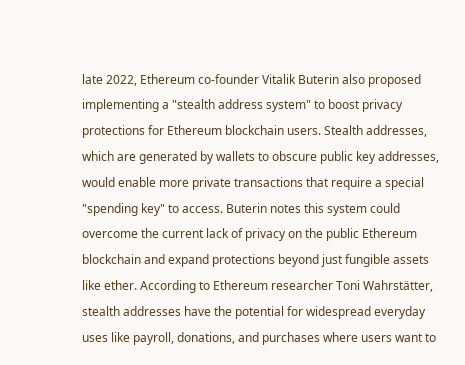late 2022, Ethereum co-founder Vitalik Buterin also proposed implementing a "stealth address system" to boost privacy protections for Ethereum blockchain users. Stealth addresses, which are generated by wallets to obscure public key addresses, would enable more private transactions that require a special "spending key" to access. Buterin notes this system could overcome the current lack of privacy on the public Ethereum blockchain and expand protections beyond just fungible assets like ether. According to Ethereum researcher Toni Wahrstätter, stealth addresses have the potential for widespread everyday uses like payroll, donations, and purchases where users want to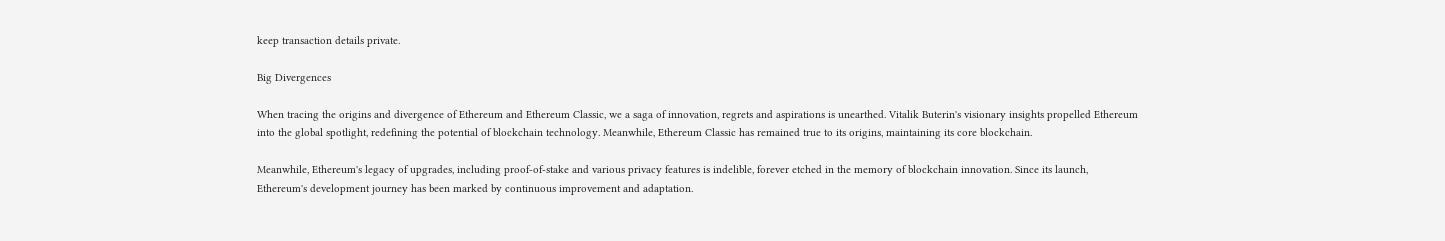keep transaction details private.

Big Divergences

When tracing the origins and divergence of Ethereum and Ethereum Classic, we a saga of innovation, regrets and aspirations is unearthed. Vitalik Buterin's visionary insights propelled Ethereum into the global spotlight, redefining the potential of blockchain technology. Meanwhile, Ethereum Classic has remained true to its origins, maintaining its core blockchain.

Meanwhile, Ethereum's legacy of upgrades, including proof-of-stake and various privacy features is indelible, forever etched in the memory of blockchain innovation. Since its launch, Ethereum's development journey has been marked by continuous improvement and adaptation.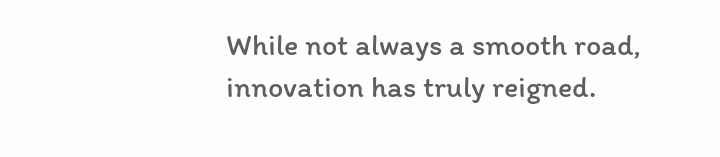While not always a smooth road, innovation has truly reigned.